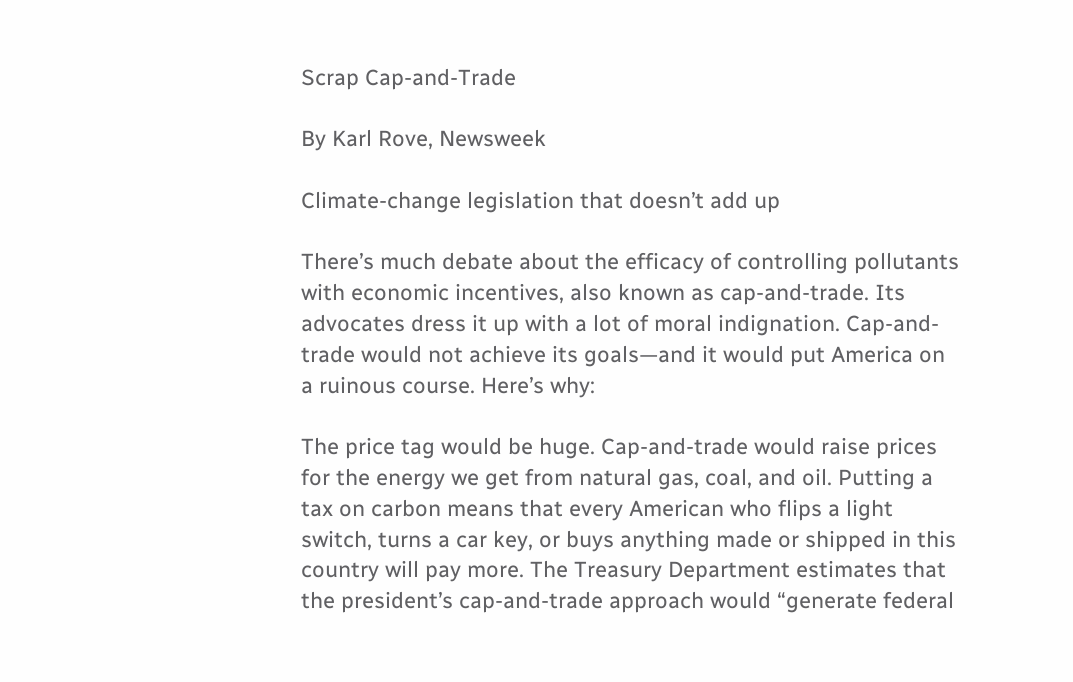Scrap Cap-and-Trade

By Karl Rove, Newsweek

Climate-change legislation that doesn’t add up

There’s much debate about the efficacy of controlling pollutants with economic incentives, also known as cap-and-trade. Its advocates dress it up with a lot of moral indignation. Cap-and-trade would not achieve its goals—and it would put America on a ruinous course. Here’s why:

The price tag would be huge. Cap-and-trade would raise prices for the energy we get from natural gas, coal, and oil. Putting a tax on carbon means that every American who flips a light switch, turns a car key, or buys anything made or shipped in this country will pay more. The Treasury Department estimates that the president’s cap-and-trade approach would “generate federal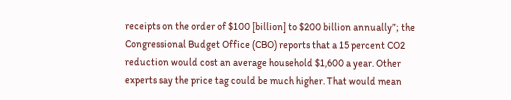receipts on the order of $100 [billion] to $200 billion annually”; the Congressional Budget Office (CBO) reports that a 15 percent CO2 reduction would cost an average household $1,600 a year. Other experts say the price tag could be much higher. That would mean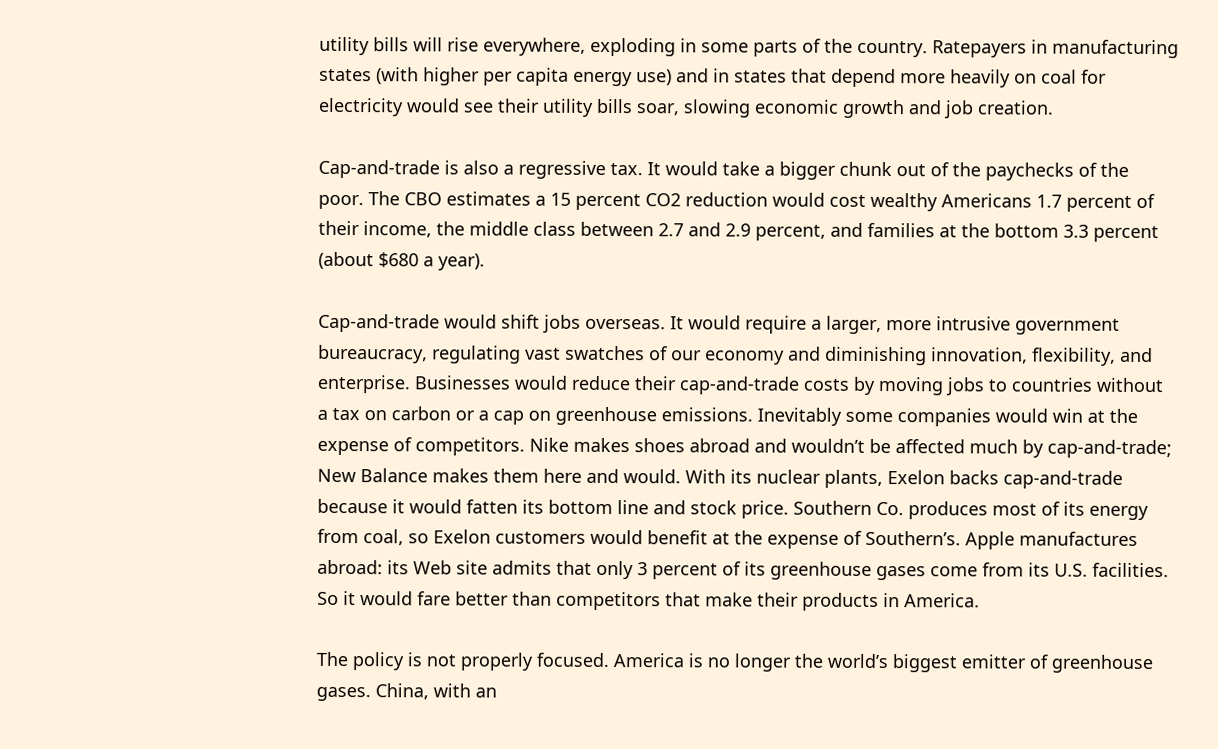utility bills will rise everywhere, exploding in some parts of the country. Ratepayers in manufacturing states (with higher per capita energy use) and in states that depend more heavily on coal for electricity would see their utility bills soar, slowing economic growth and job creation.

Cap-and-trade is also a regressive tax. It would take a bigger chunk out of the paychecks of the poor. The CBO estimates a 15 percent CO2 reduction would cost wealthy Americans 1.7 percent of their income, the middle class between 2.7 and 2.9 percent, and families at the bottom 3.3 percent (about $680 a year).

Cap-and-trade would shift jobs overseas. It would require a larger, more intrusive government bureaucracy, regulating vast swatches of our economy and diminishing innovation, flexibility, and enterprise. Businesses would reduce their cap-and-trade costs by moving jobs to countries without a tax on carbon or a cap on greenhouse emissions. Inevitably some companies would win at the expense of competitors. Nike makes shoes abroad and wouldn’t be affected much by cap-and-trade; New Balance makes them here and would. With its nuclear plants, Exelon backs cap-and-trade because it would fatten its bottom line and stock price. Southern Co. produces most of its energy from coal, so Exelon customers would benefit at the expense of Southern’s. Apple manufactures abroad: its Web site admits that only 3 percent of its greenhouse gases come from its U.S. facilities. So it would fare better than competitors that make their products in America.

The policy is not properly focused. America is no longer the world’s biggest emitter of greenhouse gases. China, with an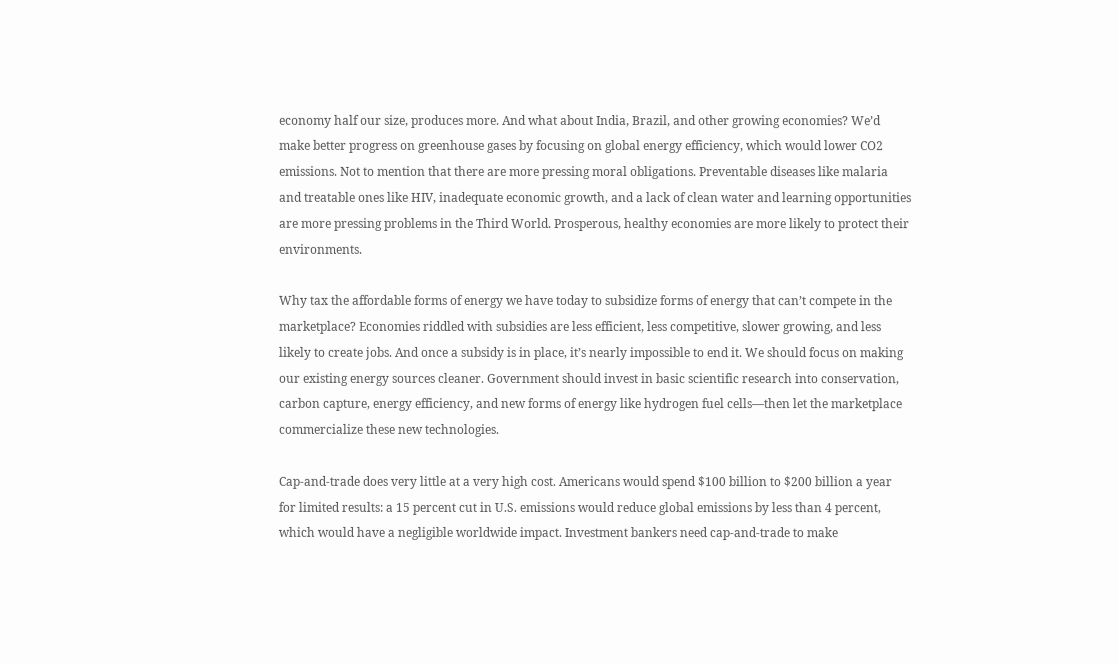economy half our size, produces more. And what about India, Brazil, and other growing economies? We’d make better progress on greenhouse gases by focusing on global energy efficiency, which would lower CO2 emissions. Not to mention that there are more pressing moral obligations. Preventable diseases like malaria and treatable ones like HIV, inadequate economic growth, and a lack of clean water and learning opportunities are more pressing problems in the Third World. Prosperous, healthy economies are more likely to protect their environments.

Why tax the affordable forms of energy we have today to subsidize forms of energy that can’t compete in the marketplace? Economies riddled with subsidies are less efficient, less competitive, slower growing, and less likely to create jobs. And once a subsidy is in place, it’s nearly impossible to end it. We should focus on making our existing energy sources cleaner. Government should invest in basic scientific research into conservation, carbon capture, energy efficiency, and new forms of energy like hydrogen fuel cells—then let the marketplace commercialize these new technologies.

Cap-and-trade does very little at a very high cost. Americans would spend $100 billion to $200 billion a year for limited results: a 15 percent cut in U.S. emissions would reduce global emissions by less than 4 percent, which would have a negligible worldwide impact. Investment bankers need cap-and-trade to make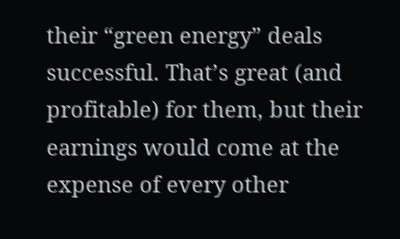their “green energy” deals successful. That’s great (and profitable) for them, but their earnings would come at the expense of every other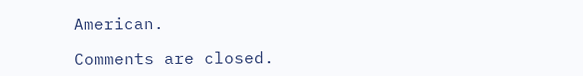American.

Comments are closed.